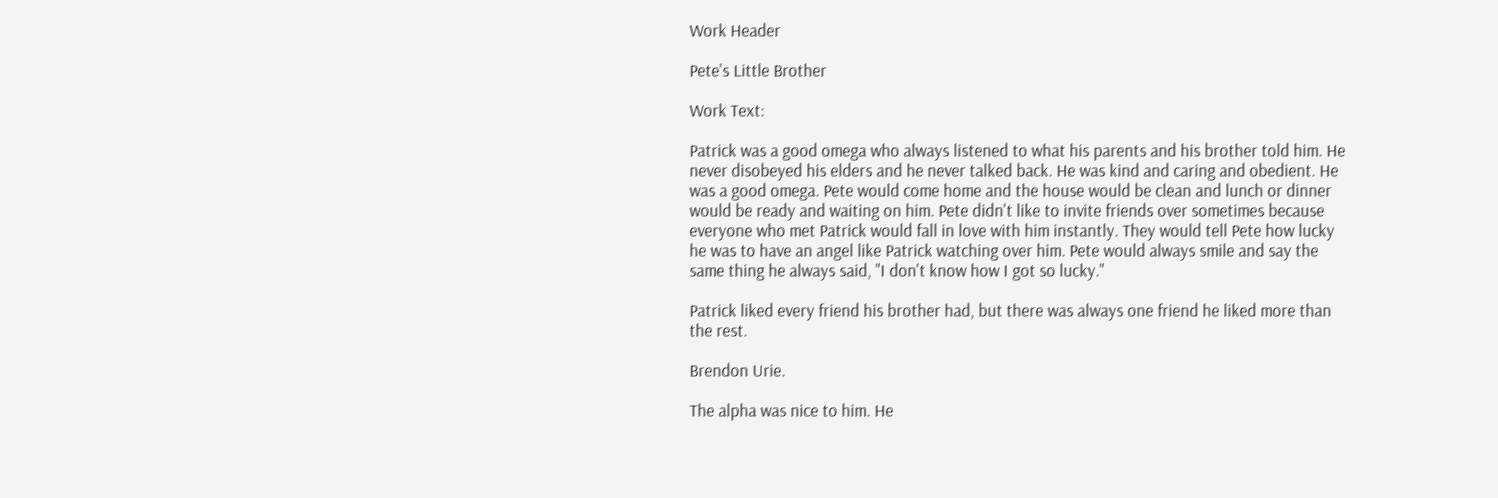Work Header

Pete's Little Brother

Work Text:

Patrick was a good omega who always listened to what his parents and his brother told him. He never disobeyed his elders and he never talked back. He was kind and caring and obedient. He was a good omega. Pete would come home and the house would be clean and lunch or dinner would be ready and waiting on him. Pete didn't like to invite friends over sometimes because everyone who met Patrick would fall in love with him instantly. They would tell Pete how lucky he was to have an angel like Patrick watching over him. Pete would always smile and say the same thing he always said, "I don't know how I got so lucky."

Patrick liked every friend his brother had, but there was always one friend he liked more than the rest.

Brendon Urie.

The alpha was nice to him. He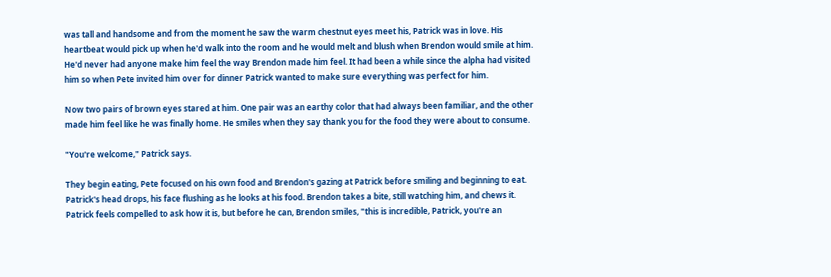was tall and handsome and from the moment he saw the warm chestnut eyes meet his, Patrick was in love. His heartbeat would pick up when he'd walk into the room and he would melt and blush when Brendon would smile at him. He'd never had anyone make him feel the way Brendon made him feel. It had been a while since the alpha had visited him so when Pete invited him over for dinner Patrick wanted to make sure everything was perfect for him.

Now two pairs of brown eyes stared at him. One pair was an earthy color that had always been familiar, and the other made him feel like he was finally home. He smiles when they say thank you for the food they were about to consume.

"You're welcome," Patrick says.

They begin eating, Pete focused on his own food and Brendon's gazing at Patrick before smiling and beginning to eat. Patrick's head drops, his face flushing as he looks at his food. Brendon takes a bite, still watching him, and chews it. Patrick feels compelled to ask how it is, but before he can, Brendon smiles, "this is incredible, Patrick, you're an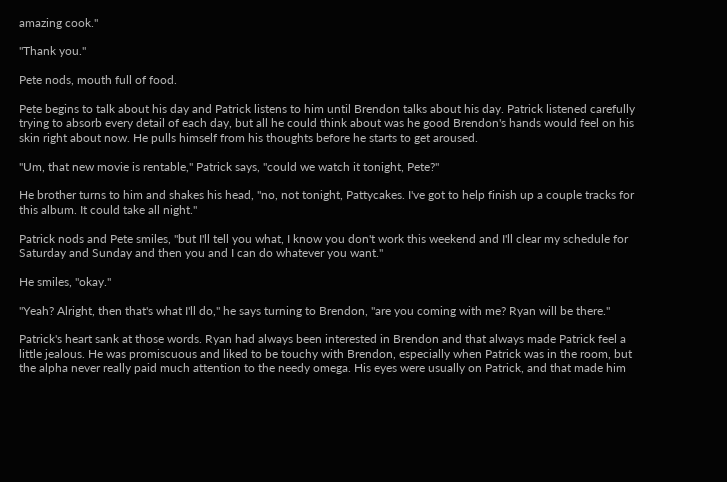amazing cook."

"Thank you."

Pete nods, mouth full of food.

Pete begins to talk about his day and Patrick listens to him until Brendon talks about his day. Patrick listened carefully trying to absorb every detail of each day, but all he could think about was he good Brendon's hands would feel on his skin right about now. He pulls himself from his thoughts before he starts to get aroused.

"Um, that new movie is rentable," Patrick says, "could we watch it tonight, Pete?"

He brother turns to him and shakes his head, "no, not tonight, Pattycakes. I've got to help finish up a couple tracks for this album. It could take all night."

Patrick nods and Pete smiles, "but I'll tell you what, I know you don't work this weekend and I'll clear my schedule for Saturday and Sunday and then you and I can do whatever you want."

He smiles, "okay."

"Yeah? Alright, then that's what I'll do," he says turning to Brendon, "are you coming with me? Ryan will be there."

Patrick's heart sank at those words. Ryan had always been interested in Brendon and that always made Patrick feel a little jealous. He was promiscuous and liked to be touchy with Brendon, especially when Patrick was in the room, but the alpha never really paid much attention to the needy omega. His eyes were usually on Patrick, and that made him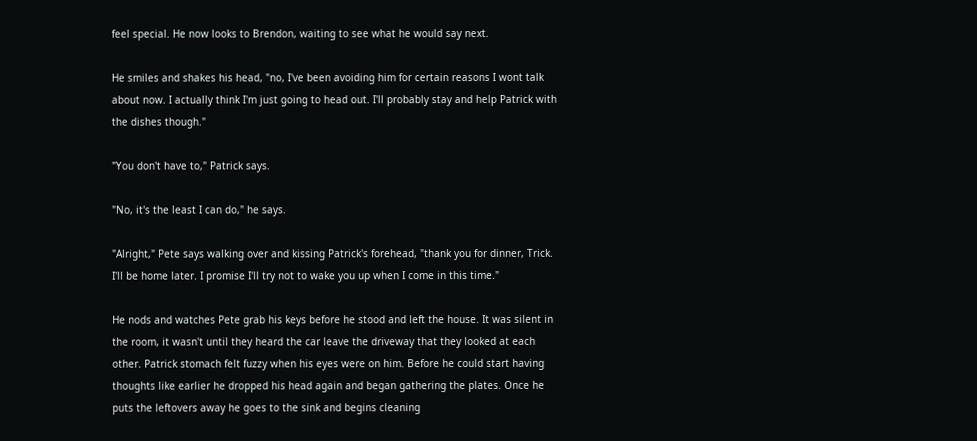feel special. He now looks to Brendon, waiting to see what he would say next.

He smiles and shakes his head, "no, I've been avoiding him for certain reasons I wont talk about now. I actually think I'm just going to head out. I'll probably stay and help Patrick with the dishes though."

"You don't have to," Patrick says.

"No, it's the least I can do," he says.

"Alright," Pete says walking over and kissing Patrick's forehead, "thank you for dinner, Trick. I'll be home later. I promise I'll try not to wake you up when I come in this time."

He nods and watches Pete grab his keys before he stood and left the house. It was silent in the room, it wasn't until they heard the car leave the driveway that they looked at each other. Patrick stomach felt fuzzy when his eyes were on him. Before he could start having thoughts like earlier he dropped his head again and began gathering the plates. Once he puts the leftovers away he goes to the sink and begins cleaning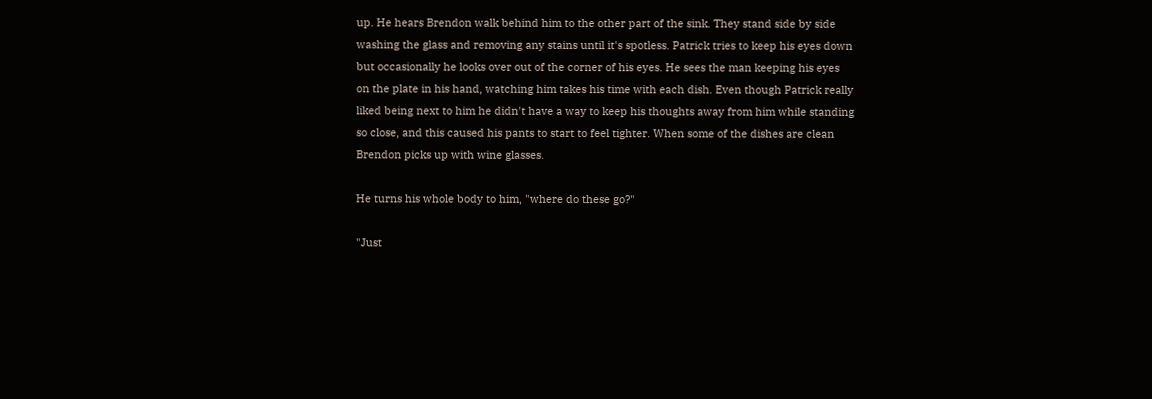up. He hears Brendon walk behind him to the other part of the sink. They stand side by side washing the glass and removing any stains until it's spotless. Patrick tries to keep his eyes down but occasionally he looks over out of the corner of his eyes. He sees the man keeping his eyes on the plate in his hand, watching him takes his time with each dish. Even though Patrick really liked being next to him he didn't have a way to keep his thoughts away from him while standing so close, and this caused his pants to start to feel tighter. When some of the dishes are clean Brendon picks up with wine glasses.

He turns his whole body to him, "where do these go?"

"Just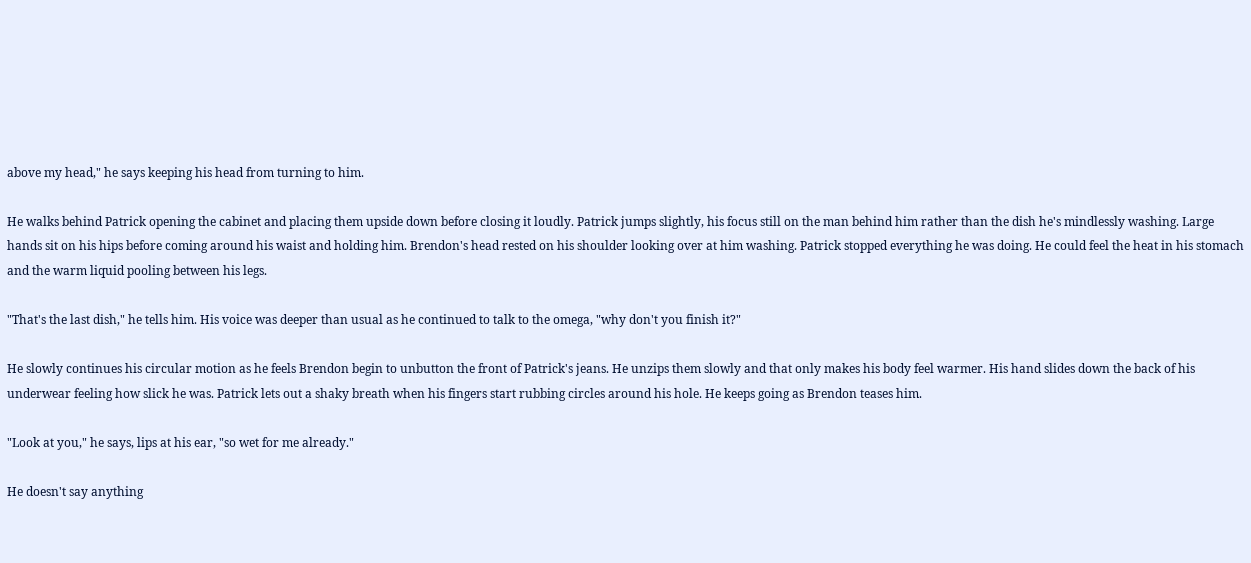above my head," he says keeping his head from turning to him.

He walks behind Patrick opening the cabinet and placing them upside down before closing it loudly. Patrick jumps slightly, his focus still on the man behind him rather than the dish he's mindlessly washing. Large hands sit on his hips before coming around his waist and holding him. Brendon's head rested on his shoulder looking over at him washing. Patrick stopped everything he was doing. He could feel the heat in his stomach and the warm liquid pooling between his legs.

"That's the last dish," he tells him. His voice was deeper than usual as he continued to talk to the omega, "why don't you finish it?"

He slowly continues his circular motion as he feels Brendon begin to unbutton the front of Patrick's jeans. He unzips them slowly and that only makes his body feel warmer. His hand slides down the back of his underwear feeling how slick he was. Patrick lets out a shaky breath when his fingers start rubbing circles around his hole. He keeps going as Brendon teases him.

"Look at you," he says, lips at his ear, "so wet for me already."

He doesn't say anything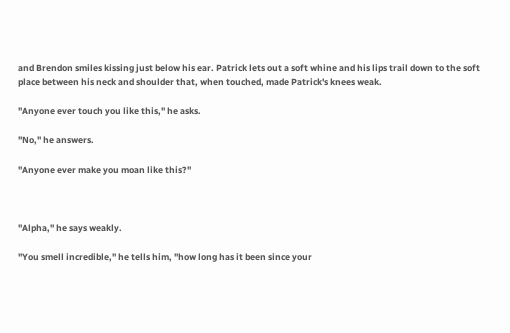and Brendon smiles kissing just below his ear. Patrick lets out a soft whine and his lips trail down to the soft place between his neck and shoulder that, when touched, made Patrick's knees weak.

"Anyone ever touch you like this," he asks.

"No," he answers.

"Anyone ever make you moan like this?"



"Alpha," he says weakly.

"You smell incredible," he tells him, "how long has it been since your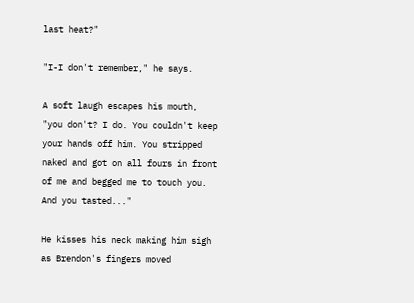last heat?"

"I-I don't remember," he says.

A soft laugh escapes his mouth, "you don't? I do. You couldn't keep your hands off him. You stripped naked and got on all fours in front of me and begged me to touch you. And you tasted..."

He kisses his neck making him sigh as Brendon's fingers moved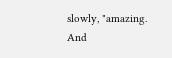slowly, "amazing. And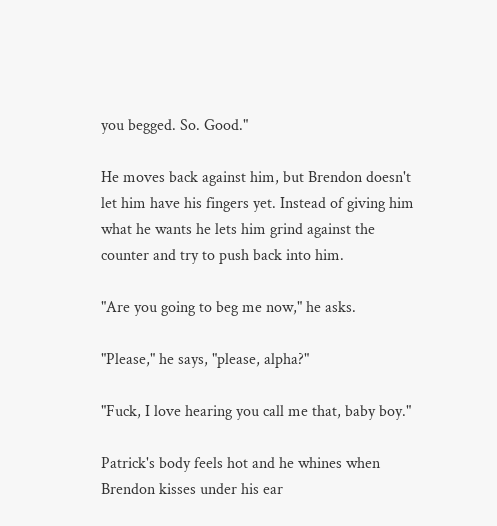you begged. So. Good."

He moves back against him, but Brendon doesn't let him have his fingers yet. Instead of giving him what he wants he lets him grind against the counter and try to push back into him.

"Are you going to beg me now," he asks.

"Please," he says, "please, alpha?"

"Fuck, I love hearing you call me that, baby boy."

Patrick's body feels hot and he whines when Brendon kisses under his ear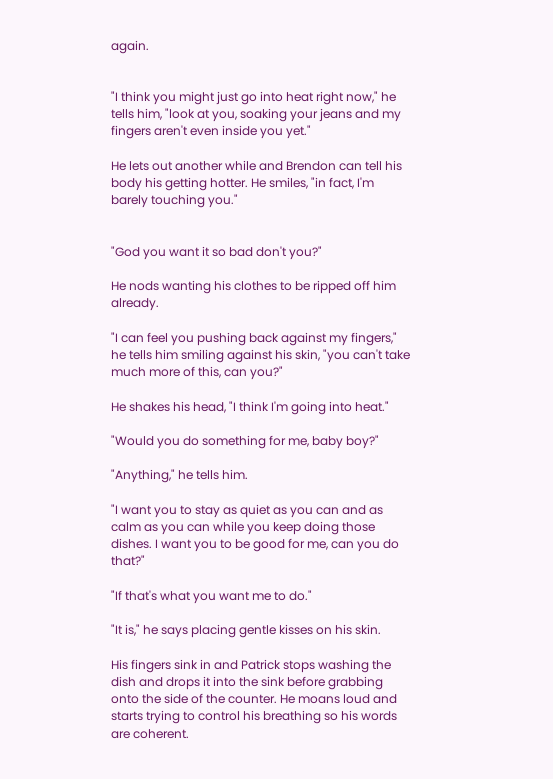again.


"I think you might just go into heat right now," he tells him, "look at you, soaking your jeans and my fingers aren't even inside you yet."

He lets out another while and Brendon can tell his body his getting hotter. He smiles, "in fact, I'm barely touching you."


"God you want it so bad don't you?"

He nods wanting his clothes to be ripped off him already.

"I can feel you pushing back against my fingers," he tells him smiling against his skin, "you can't take much more of this, can you?"

He shakes his head, "I think I'm going into heat."

"Would you do something for me, baby boy?"

"Anything," he tells him.

"I want you to stay as quiet as you can and as calm as you can while you keep doing those dishes. I want you to be good for me, can you do that?"

"If that's what you want me to do."

"It is," he says placing gentle kisses on his skin.

His fingers sink in and Patrick stops washing the dish and drops it into the sink before grabbing onto the side of the counter. He moans loud and starts trying to control his breathing so his words are coherent.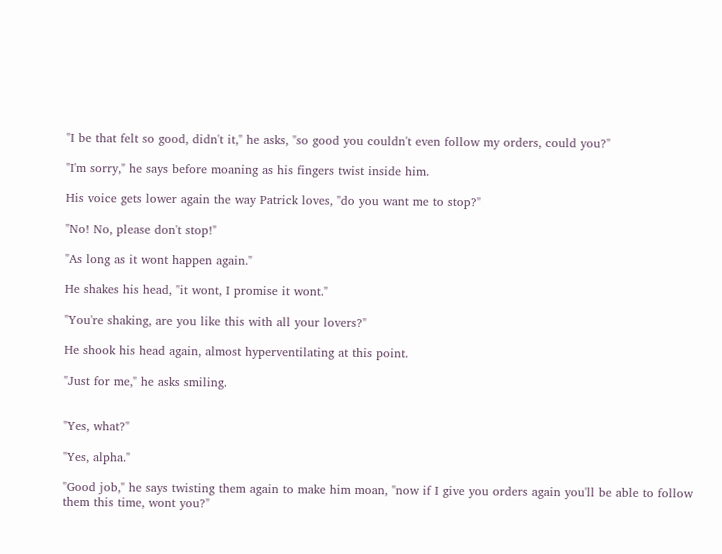"I be that felt so good, didn't it," he asks, "so good you couldn't even follow my orders, could you?"

"I'm sorry," he says before moaning as his fingers twist inside him.

His voice gets lower again the way Patrick loves, "do you want me to stop?"

"No! No, please don't stop!"

"As long as it wont happen again."

He shakes his head, "it wont, I promise it wont."

"You're shaking, are you like this with all your lovers?"

He shook his head again, almost hyperventilating at this point.

"Just for me," he asks smiling.


"Yes, what?"

"Yes, alpha."

"Good job," he says twisting them again to make him moan, "now if I give you orders again you'll be able to follow them this time, wont you?"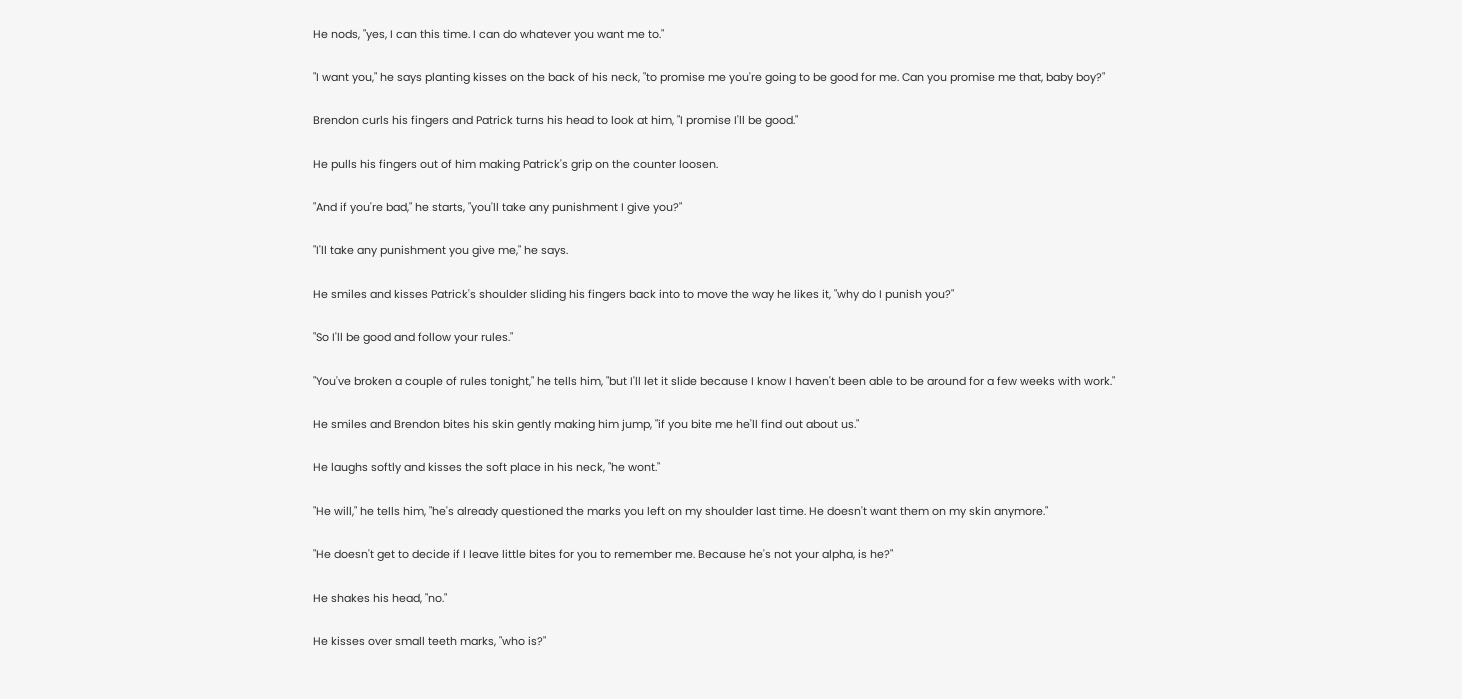He nods, "yes, I can this time. I can do whatever you want me to."

"I want you," he says planting kisses on the back of his neck, "to promise me you're going to be good for me. Can you promise me that, baby boy?"

Brendon curls his fingers and Patrick turns his head to look at him, "I promise I'll be good."

He pulls his fingers out of him making Patrick's grip on the counter loosen.

"And if you're bad," he starts, "you'll take any punishment I give you?"

"I'll take any punishment you give me," he says.

He smiles and kisses Patrick's shoulder sliding his fingers back into to move the way he likes it, "why do I punish you?"

"So I'll be good and follow your rules."

"You've broken a couple of rules tonight," he tells him, "but I'll let it slide because I know I haven't been able to be around for a few weeks with work."

He smiles and Brendon bites his skin gently making him jump, "if you bite me he'll find out about us."

He laughs softly and kisses the soft place in his neck, "he wont."

"He will," he tells him, "he's already questioned the marks you left on my shoulder last time. He doesn't want them on my skin anymore."

"He doesn't get to decide if I leave little bites for you to remember me. Because he's not your alpha, is he?"

He shakes his head, "no."

He kisses over small teeth marks, "who is?"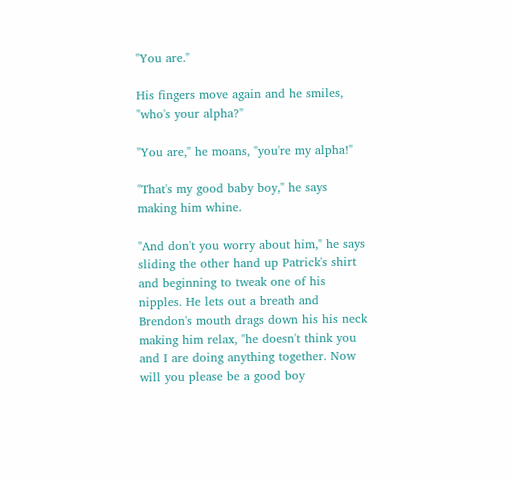"You are."

His fingers move again and he smiles, "who's your alpha?"

"You are," he moans, "you're my alpha!"

"That's my good baby boy," he says making him whine.

"And don't you worry about him," he says sliding the other hand up Patrick's shirt and beginning to tweak one of his nipples. He lets out a breath and Brendon's mouth drags down his his neck making him relax, "he doesn't think you and I are doing anything together. Now will you please be a good boy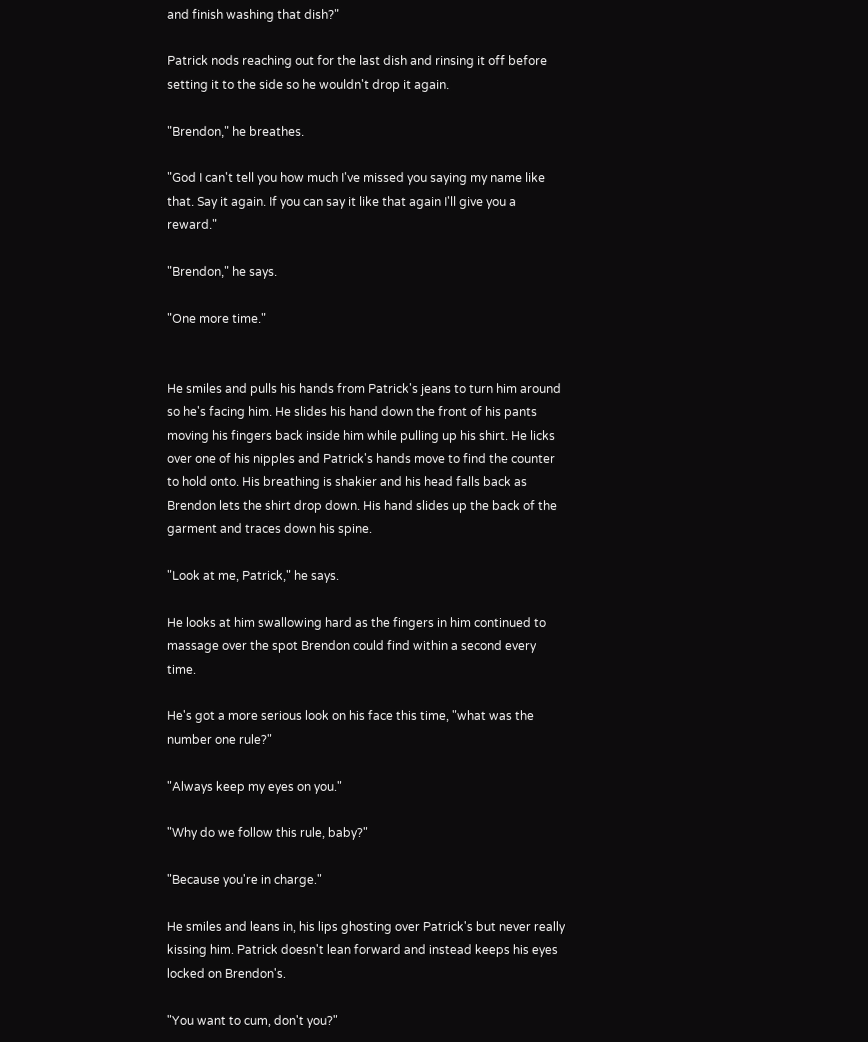and finish washing that dish?"

Patrick nods reaching out for the last dish and rinsing it off before setting it to the side so he wouldn't drop it again.

"Brendon," he breathes.

"God I can't tell you how much I've missed you saying my name like that. Say it again. If you can say it like that again I'll give you a reward."

"Brendon," he says.

"One more time."


He smiles and pulls his hands from Patrick's jeans to turn him around so he's facing him. He slides his hand down the front of his pants moving his fingers back inside him while pulling up his shirt. He licks over one of his nipples and Patrick's hands move to find the counter to hold onto. His breathing is shakier and his head falls back as Brendon lets the shirt drop down. His hand slides up the back of the garment and traces down his spine.

"Look at me, Patrick," he says.

He looks at him swallowing hard as the fingers in him continued to massage over the spot Brendon could find within a second every time.

He's got a more serious look on his face this time, "what was the number one rule?"

"Always keep my eyes on you."

"Why do we follow this rule, baby?"

"Because you're in charge."

He smiles and leans in, his lips ghosting over Patrick's but never really kissing him. Patrick doesn't lean forward and instead keeps his eyes locked on Brendon's.

"You want to cum, don't you?"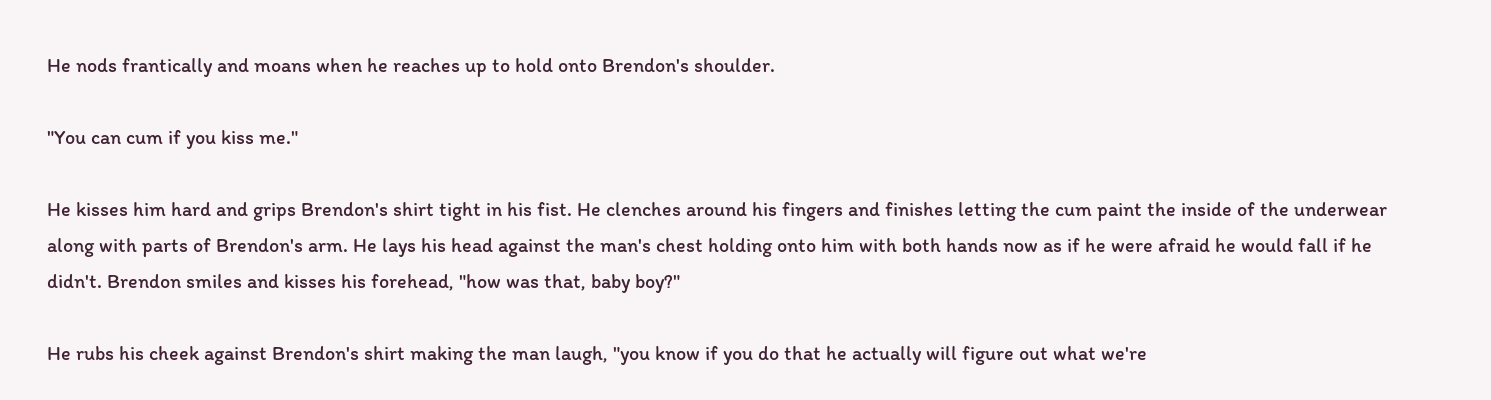He nods frantically and moans when he reaches up to hold onto Brendon's shoulder.

"You can cum if you kiss me."

He kisses him hard and grips Brendon's shirt tight in his fist. He clenches around his fingers and finishes letting the cum paint the inside of the underwear along with parts of Brendon's arm. He lays his head against the man's chest holding onto him with both hands now as if he were afraid he would fall if he didn't. Brendon smiles and kisses his forehead, "how was that, baby boy?"

He rubs his cheek against Brendon's shirt making the man laugh, "you know if you do that he actually will figure out what we're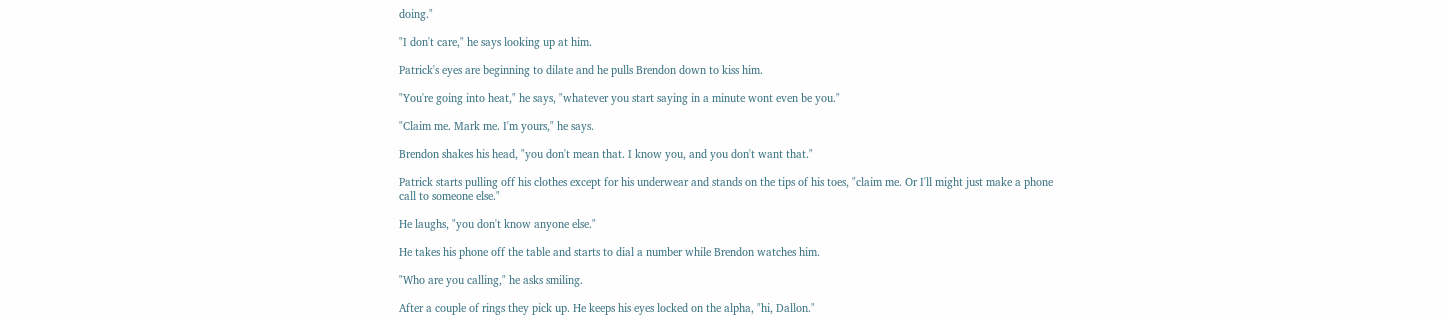doing."

"I don't care," he says looking up at him.

Patrick's eyes are beginning to dilate and he pulls Brendon down to kiss him.

"You're going into heat," he says, "whatever you start saying in a minute wont even be you."

"Claim me. Mark me. I'm yours," he says.

Brendon shakes his head, "you don't mean that. I know you, and you don't want that."

Patrick starts pulling off his clothes except for his underwear and stands on the tips of his toes, "claim me. Or I'll might just make a phone call to someone else."

He laughs, "you don't know anyone else."

He takes his phone off the table and starts to dial a number while Brendon watches him.

"Who are you calling," he asks smiling.

After a couple of rings they pick up. He keeps his eyes locked on the alpha, "hi, Dallon."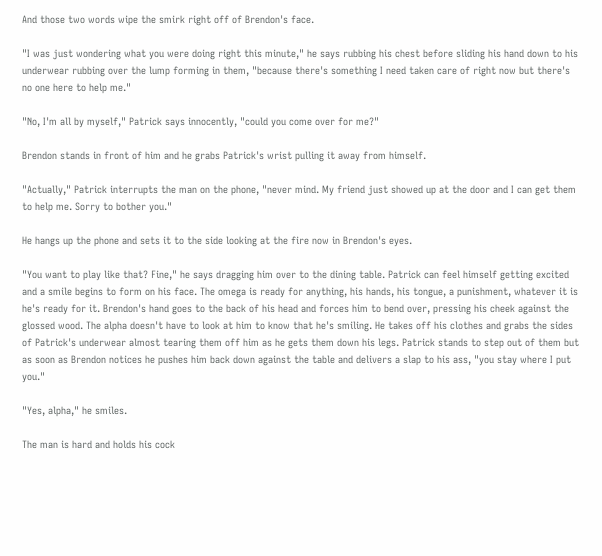And those two words wipe the smirk right off of Brendon's face.

"I was just wondering what you were doing right this minute," he says rubbing his chest before sliding his hand down to his underwear rubbing over the lump forming in them, "because there's something I need taken care of right now but there's no one here to help me."

"No, I'm all by myself," Patrick says innocently, "could you come over for me?"

Brendon stands in front of him and he grabs Patrick's wrist pulling it away from himself.

"Actually," Patrick interrupts the man on the phone, "never mind. My friend just showed up at the door and I can get them to help me. Sorry to bother you."

He hangs up the phone and sets it to the side looking at the fire now in Brendon's eyes.

"You want to play like that? Fine," he says dragging him over to the dining table. Patrick can feel himself getting excited and a smile begins to form on his face. The omega is ready for anything, his hands, his tongue, a punishment, whatever it is he's ready for it. Brendon's hand goes to the back of his head and forces him to bend over, pressing his cheek against the glossed wood. The alpha doesn't have to look at him to know that he's smiling. He takes off his clothes and grabs the sides of Patrick's underwear almost tearing them off him as he gets them down his legs. Patrick stands to step out of them but as soon as Brendon notices he pushes him back down against the table and delivers a slap to his ass, "you stay where I put you."

"Yes, alpha," he smiles.

The man is hard and holds his cock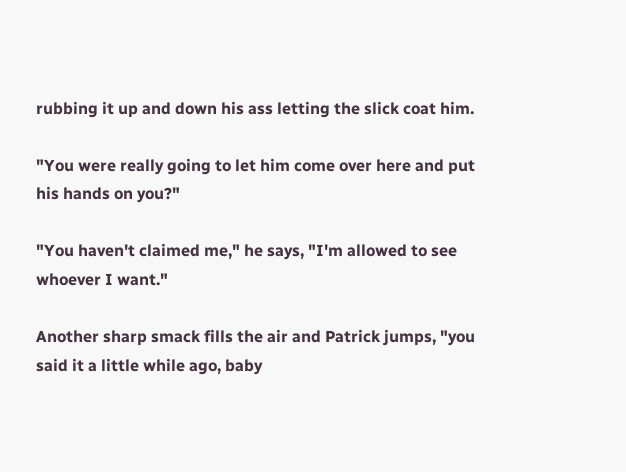rubbing it up and down his ass letting the slick coat him.

"You were really going to let him come over here and put his hands on you?"

"You haven't claimed me," he says, "I'm allowed to see whoever I want."

Another sharp smack fills the air and Patrick jumps, "you said it a little while ago, baby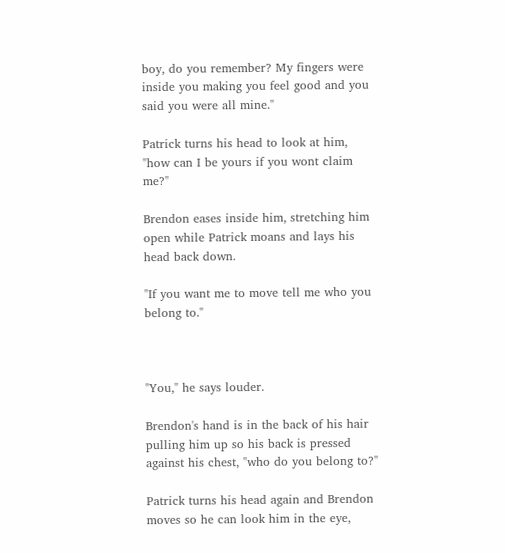boy, do you remember? My fingers were inside you making you feel good and you said you were all mine."

Patrick turns his head to look at him, "how can I be yours if you wont claim me?"

Brendon eases inside him, stretching him open while Patrick moans and lays his head back down.

"If you want me to move tell me who you belong to."



"You," he says louder.

Brendon's hand is in the back of his hair pulling him up so his back is pressed against his chest, "who do you belong to?"

Patrick turns his head again and Brendon moves so he can look him in the eye,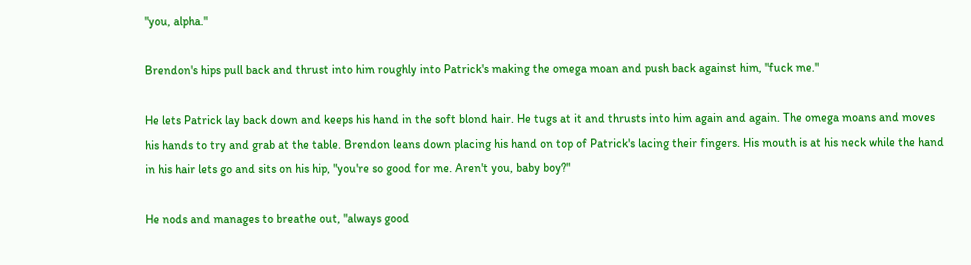"you, alpha."

Brendon's hips pull back and thrust into him roughly into Patrick's making the omega moan and push back against him, "fuck me."

He lets Patrick lay back down and keeps his hand in the soft blond hair. He tugs at it and thrusts into him again and again. The omega moans and moves his hands to try and grab at the table. Brendon leans down placing his hand on top of Patrick's lacing their fingers. His mouth is at his neck while the hand in his hair lets go and sits on his hip, "you're so good for me. Aren't you, baby boy?"

He nods and manages to breathe out, "always good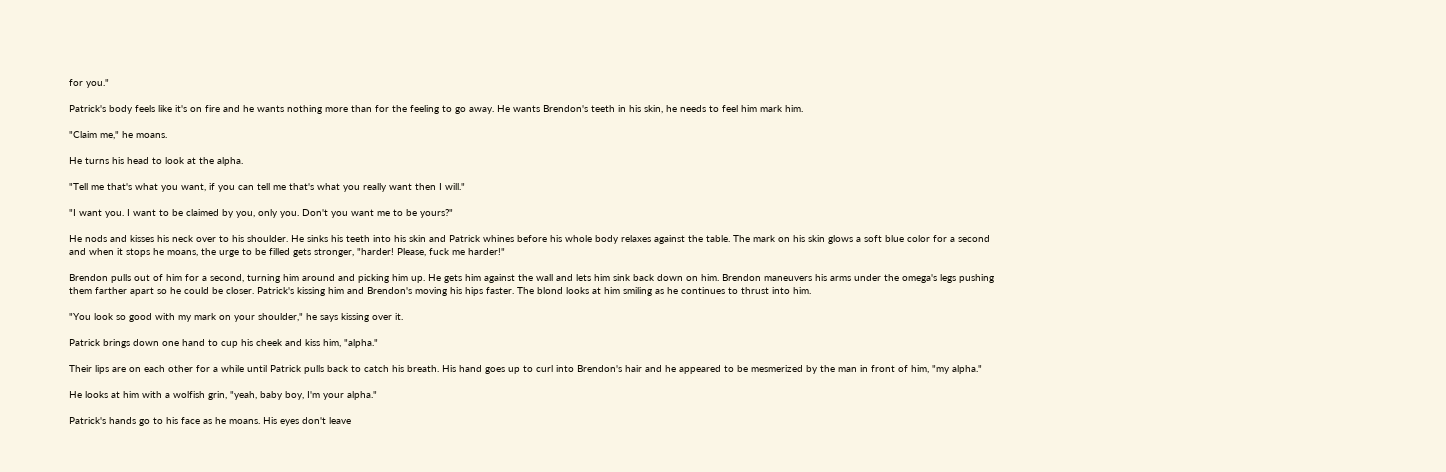for you."

Patrick's body feels like it's on fire and he wants nothing more than for the feeling to go away. He wants Brendon's teeth in his skin, he needs to feel him mark him.

"Claim me," he moans.

He turns his head to look at the alpha.

"Tell me that's what you want, if you can tell me that's what you really want then I will."

"I want you. I want to be claimed by you, only you. Don't you want me to be yours?"

He nods and kisses his neck over to his shoulder. He sinks his teeth into his skin and Patrick whines before his whole body relaxes against the table. The mark on his skin glows a soft blue color for a second and when it stops he moans, the urge to be filled gets stronger, "harder! Please, fuck me harder!"

Brendon pulls out of him for a second, turning him around and picking him up. He gets him against the wall and lets him sink back down on him. Brendon maneuvers his arms under the omega's legs pushing them farther apart so he could be closer. Patrick's kissing him and Brendon's moving his hips faster. The blond looks at him smiling as he continues to thrust into him.

"You look so good with my mark on your shoulder," he says kissing over it.

Patrick brings down one hand to cup his cheek and kiss him, "alpha."

Their lips are on each other for a while until Patrick pulls back to catch his breath. His hand goes up to curl into Brendon's hair and he appeared to be mesmerized by the man in front of him, "my alpha."

He looks at him with a wolfish grin, "yeah, baby boy, I'm your alpha."

Patrick's hands go to his face as he moans. His eyes don't leave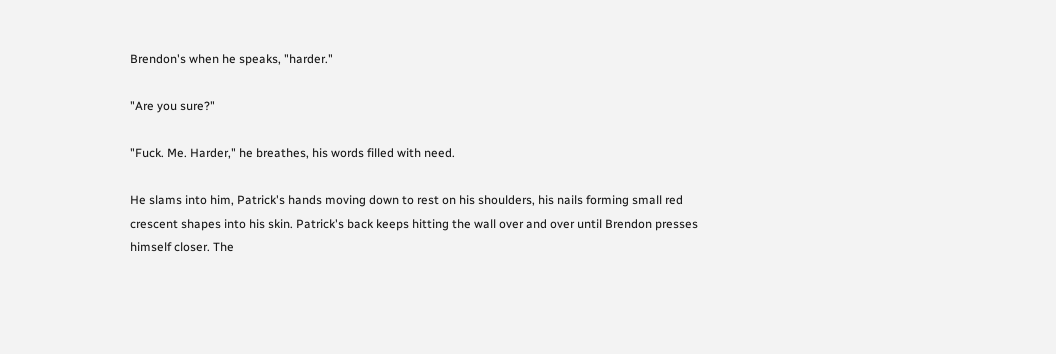Brendon's when he speaks, "harder."

"Are you sure?"

"Fuck. Me. Harder," he breathes, his words filled with need.

He slams into him, Patrick's hands moving down to rest on his shoulders, his nails forming small red crescent shapes into his skin. Patrick's back keeps hitting the wall over and over until Brendon presses himself closer. The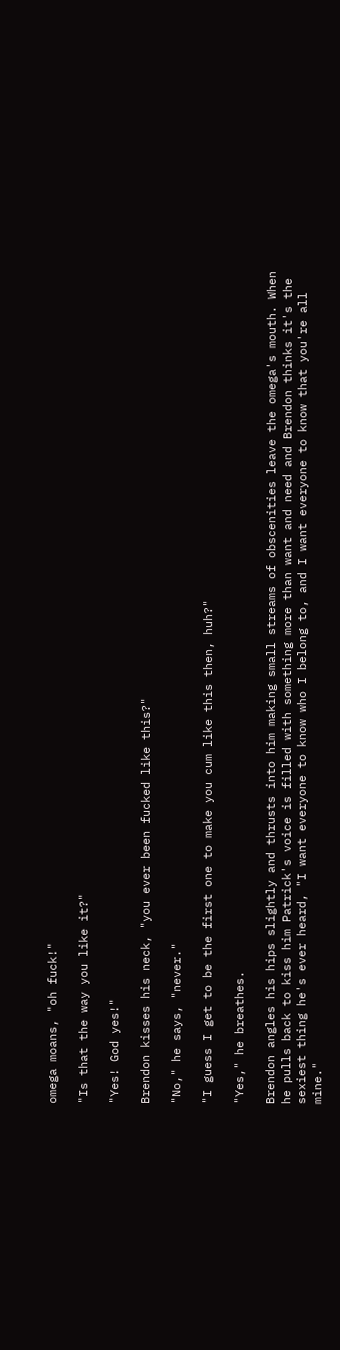omega moans, "oh fuck!"

"Is that the way you like it?"

"Yes! God yes!"

Brendon kisses his neck, "you ever been fucked like this?"

"No," he says, "never."

"I guess I get to be the first one to make you cum like this then, huh?"

"Yes," he breathes.

Brendon angles his hips slightly and thrusts into him making small streams of obscenities leave the omega's mouth. When he pulls back to kiss him Patrick's voice is filled with something more than want and need and Brendon thinks it's the sexiest thing he's ever heard, "I want everyone to know who I belong to, and I want everyone to know that you're all mine."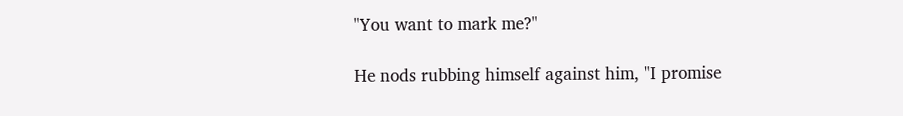"You want to mark me?"

He nods rubbing himself against him, "I promise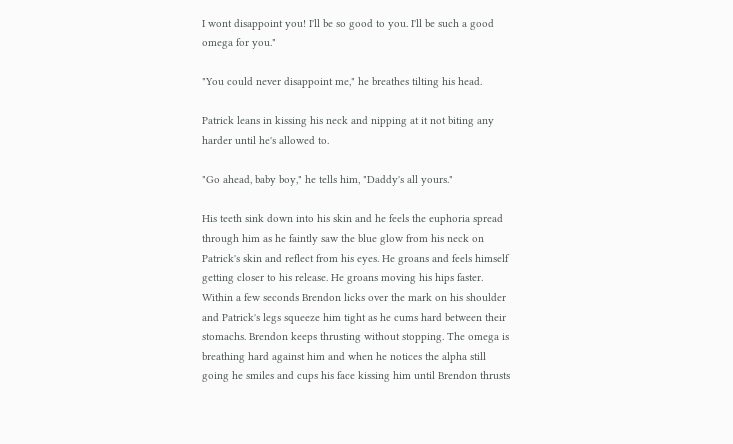I wont disappoint you! I'll be so good to you. I'll be such a good omega for you."

"You could never disappoint me," he breathes tilting his head.

Patrick leans in kissing his neck and nipping at it not biting any harder until he's allowed to.

"Go ahead, baby boy," he tells him, "Daddy's all yours."

His teeth sink down into his skin and he feels the euphoria spread through him as he faintly saw the blue glow from his neck on Patrick's skin and reflect from his eyes. He groans and feels himself getting closer to his release. He groans moving his hips faster. Within a few seconds Brendon licks over the mark on his shoulder and Patrick's legs squeeze him tight as he cums hard between their stomachs. Brendon keeps thrusting without stopping. The omega is breathing hard against him and when he notices the alpha still going he smiles and cups his face kissing him until Brendon thrusts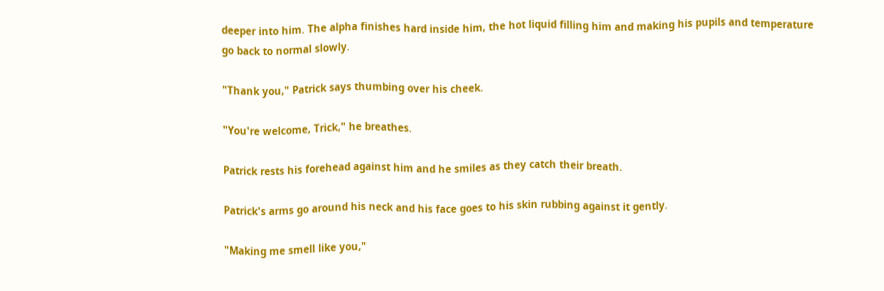deeper into him. The alpha finishes hard inside him, the hot liquid filling him and making his pupils and temperature go back to normal slowly.

"Thank you," Patrick says thumbing over his cheek.

"You're welcome, Trick," he breathes.

Patrick rests his forehead against him and he smiles as they catch their breath.

Patrick's arms go around his neck and his face goes to his skin rubbing against it gently.

"Making me smell like you,"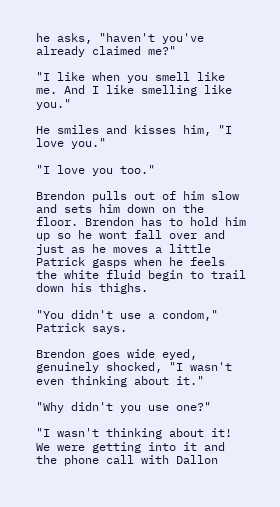he asks, "haven't you've already claimed me?"

"I like when you smell like me. And I like smelling like you."

He smiles and kisses him, "I love you."

"I love you too."

Brendon pulls out of him slow and sets him down on the floor. Brendon has to hold him up so he wont fall over and just as he moves a little Patrick gasps when he feels the white fluid begin to trail down his thighs.

"You didn't use a condom," Patrick says.

Brendon goes wide eyed, genuinely shocked, "I wasn't even thinking about it."

"Why didn't you use one?"

"I wasn't thinking about it! We were getting into it and the phone call with Dallon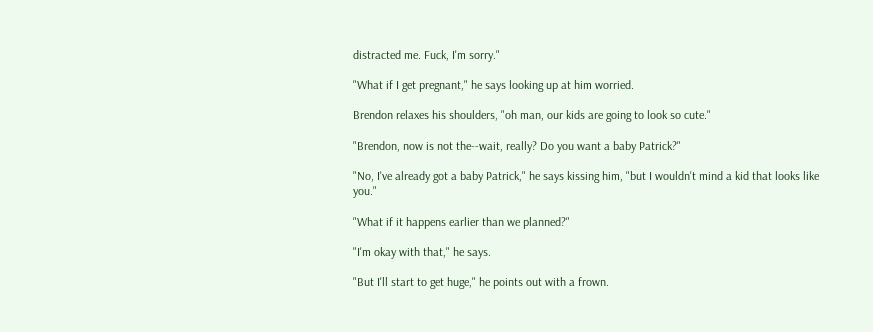distracted me. Fuck, I'm sorry."

"What if I get pregnant," he says looking up at him worried.

Brendon relaxes his shoulders, "oh man, our kids are going to look so cute."

"Brendon, now is not the--wait, really? Do you want a baby Patrick?"

"No, I've already got a baby Patrick," he says kissing him, "but I wouldn't mind a kid that looks like you."

"What if it happens earlier than we planned?"

"I'm okay with that," he says.

"But I'll start to get huge," he points out with a frown.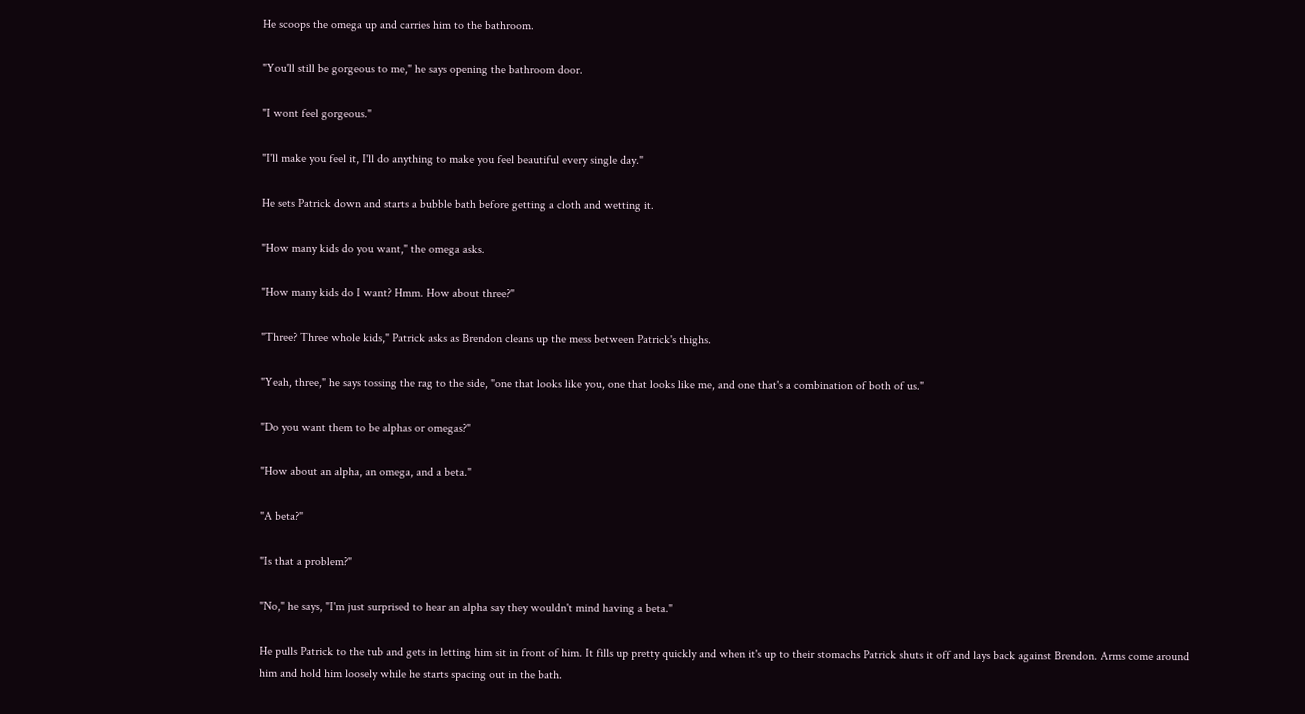He scoops the omega up and carries him to the bathroom.

"You'll still be gorgeous to me," he says opening the bathroom door.

"I wont feel gorgeous."

"I'll make you feel it, I'll do anything to make you feel beautiful every single day."

He sets Patrick down and starts a bubble bath before getting a cloth and wetting it.

"How many kids do you want," the omega asks.

"How many kids do I want? Hmm. How about three?"

"Three? Three whole kids," Patrick asks as Brendon cleans up the mess between Patrick's thighs.

"Yeah, three," he says tossing the rag to the side, "one that looks like you, one that looks like me, and one that's a combination of both of us."

"Do you want them to be alphas or omegas?"

"How about an alpha, an omega, and a beta."

"A beta?"

"Is that a problem?"

"No," he says, "I'm just surprised to hear an alpha say they wouldn't mind having a beta."

He pulls Patrick to the tub and gets in letting him sit in front of him. It fills up pretty quickly and when it's up to their stomachs Patrick shuts it off and lays back against Brendon. Arms come around him and hold him loosely while he starts spacing out in the bath.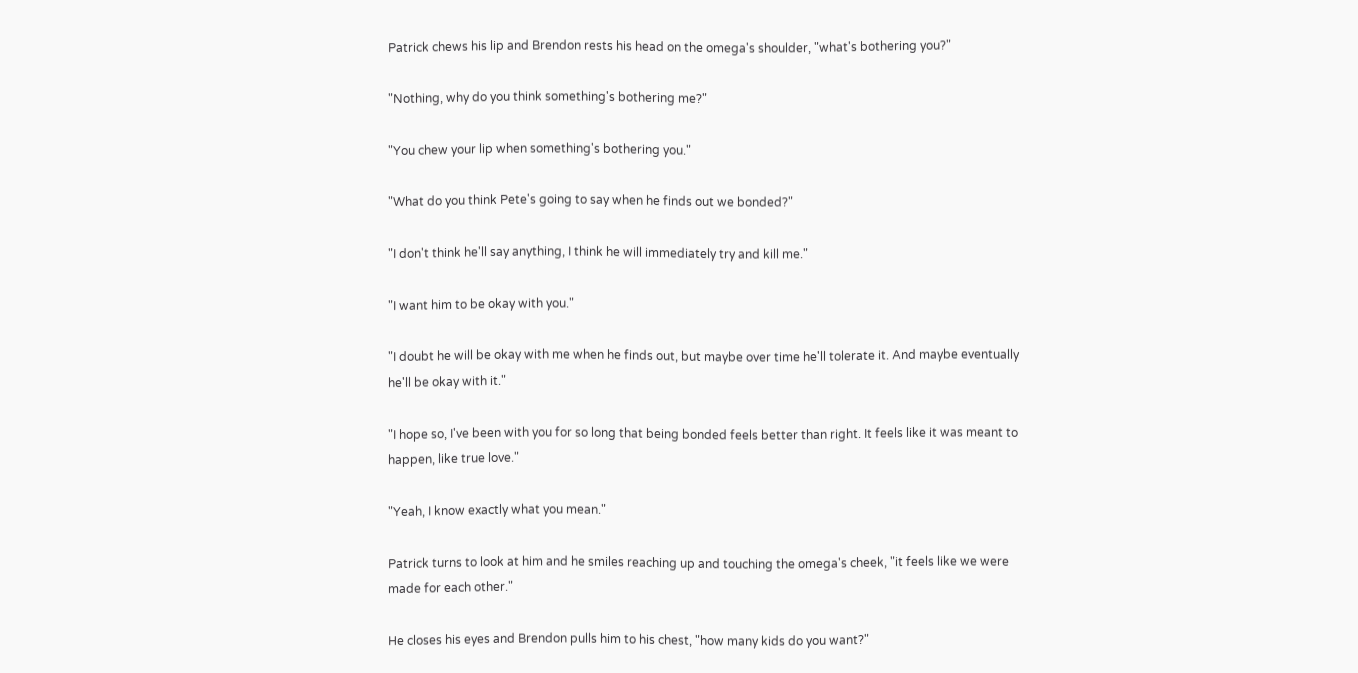Patrick chews his lip and Brendon rests his head on the omega's shoulder, "what's bothering you?"

"Nothing, why do you think something's bothering me?"

"You chew your lip when something's bothering you."

"What do you think Pete's going to say when he finds out we bonded?"

"I don't think he'll say anything, I think he will immediately try and kill me."

"I want him to be okay with you."

"I doubt he will be okay with me when he finds out, but maybe over time he'll tolerate it. And maybe eventually he'll be okay with it."

"I hope so, I've been with you for so long that being bonded feels better than right. It feels like it was meant to happen, like true love."

"Yeah, I know exactly what you mean."

Patrick turns to look at him and he smiles reaching up and touching the omega's cheek, "it feels like we were made for each other."

He closes his eyes and Brendon pulls him to his chest, "how many kids do you want?"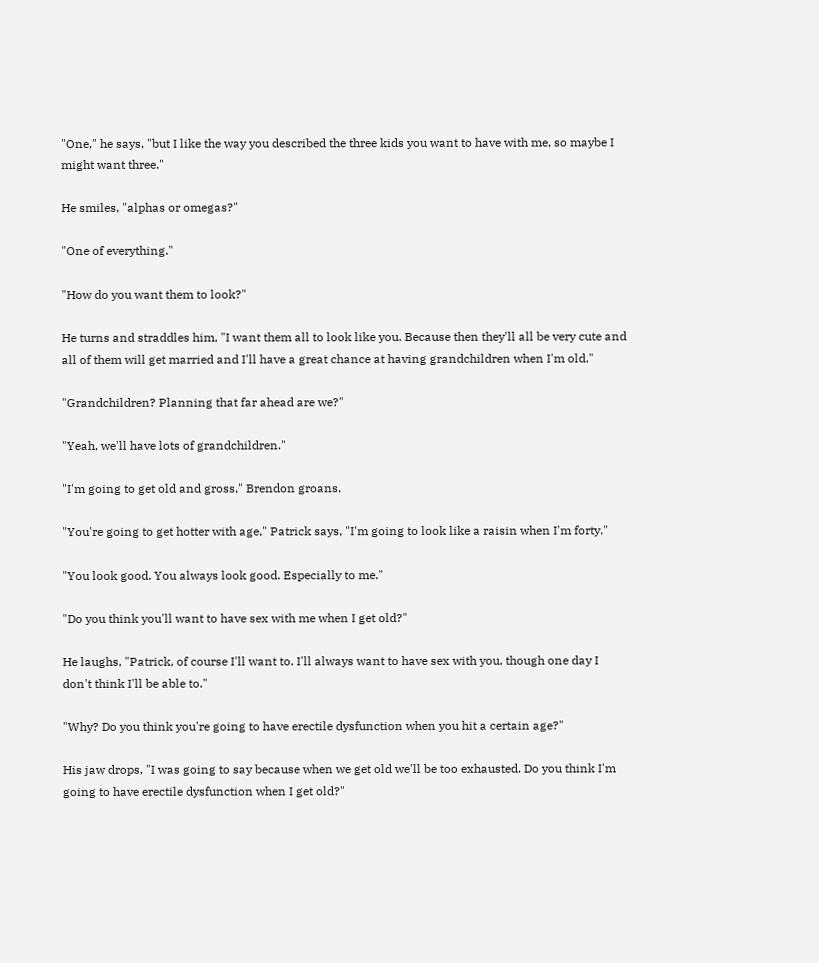"One," he says, "but I like the way you described the three kids you want to have with me, so maybe I might want three."

He smiles, "alphas or omegas?"

"One of everything."

"How do you want them to look?"

He turns and straddles him, "I want them all to look like you. Because then they'll all be very cute and all of them will get married and I'll have a great chance at having grandchildren when I'm old."

"Grandchildren? Planning that far ahead are we?"

"Yeah, we'll have lots of grandchildren."

"I'm going to get old and gross," Brendon groans.

"You're going to get hotter with age," Patrick says, "I'm going to look like a raisin when I'm forty."

"You look good. You always look good. Especially to me."

"Do you think you'll want to have sex with me when I get old?"

He laughs, "Patrick, of course I'll want to. I'll always want to have sex with you, though one day I don't think I'll be able to."

"Why? Do you think you're going to have erectile dysfunction when you hit a certain age?"

His jaw drops, "I was going to say because when we get old we'll be too exhausted. Do you think I'm going to have erectile dysfunction when I get old?"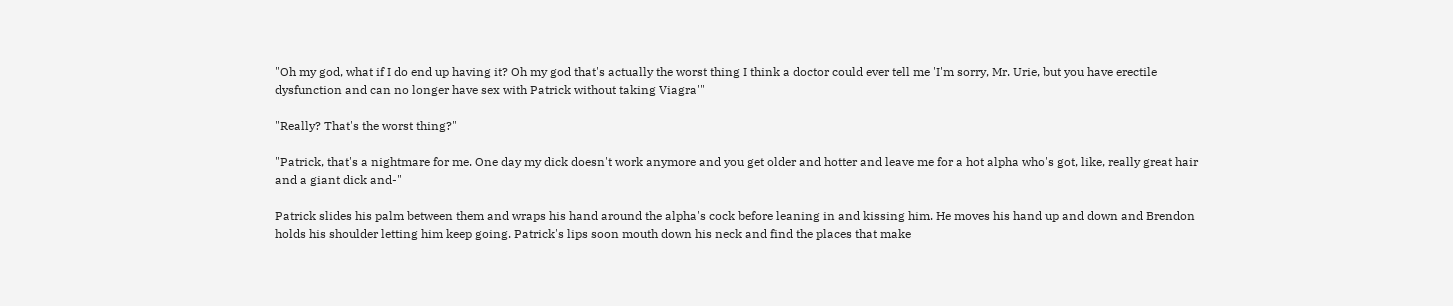"Oh my god, what if I do end up having it? Oh my god that's actually the worst thing I think a doctor could ever tell me 'I'm sorry, Mr. Urie, but you have erectile dysfunction and can no longer have sex with Patrick without taking Viagra'"

"Really? That's the worst thing?"

"Patrick, that's a nightmare for me. One day my dick doesn't work anymore and you get older and hotter and leave me for a hot alpha who's got, like, really great hair and a giant dick and-"

Patrick slides his palm between them and wraps his hand around the alpha's cock before leaning in and kissing him. He moves his hand up and down and Brendon holds his shoulder letting him keep going. Patrick's lips soon mouth down his neck and find the places that make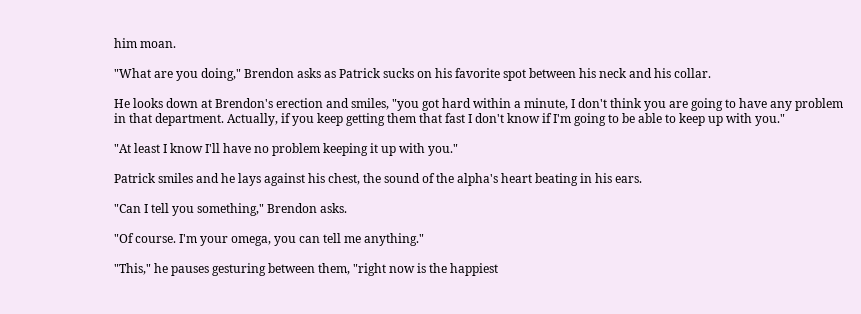him moan.

"What are you doing," Brendon asks as Patrick sucks on his favorite spot between his neck and his collar.

He looks down at Brendon's erection and smiles, "you got hard within a minute, I don't think you are going to have any problem in that department. Actually, if you keep getting them that fast I don't know if I'm going to be able to keep up with you."

"At least I know I'll have no problem keeping it up with you."

Patrick smiles and he lays against his chest, the sound of the alpha's heart beating in his ears.

"Can I tell you something," Brendon asks.

"Of course. I'm your omega, you can tell me anything."

"This," he pauses gesturing between them, "right now is the happiest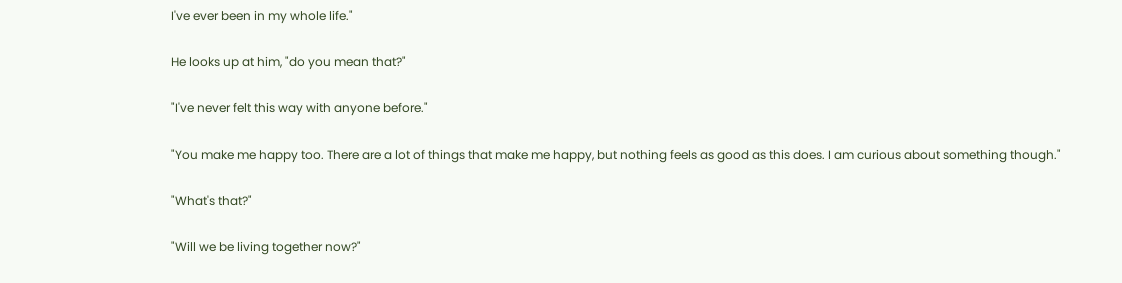I've ever been in my whole life."

He looks up at him, "do you mean that?"

"I've never felt this way with anyone before."

"You make me happy too. There are a lot of things that make me happy, but nothing feels as good as this does. I am curious about something though."

"What's that?"

"Will we be living together now?"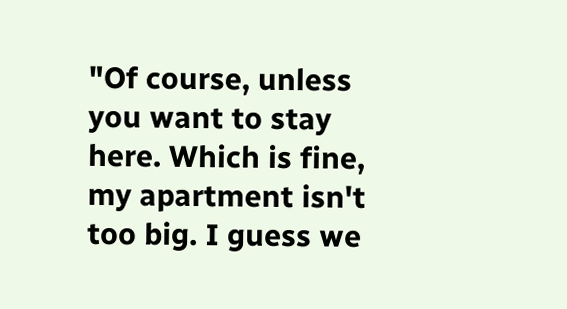"Of course, unless you want to stay here. Which is fine, my apartment isn't too big. I guess we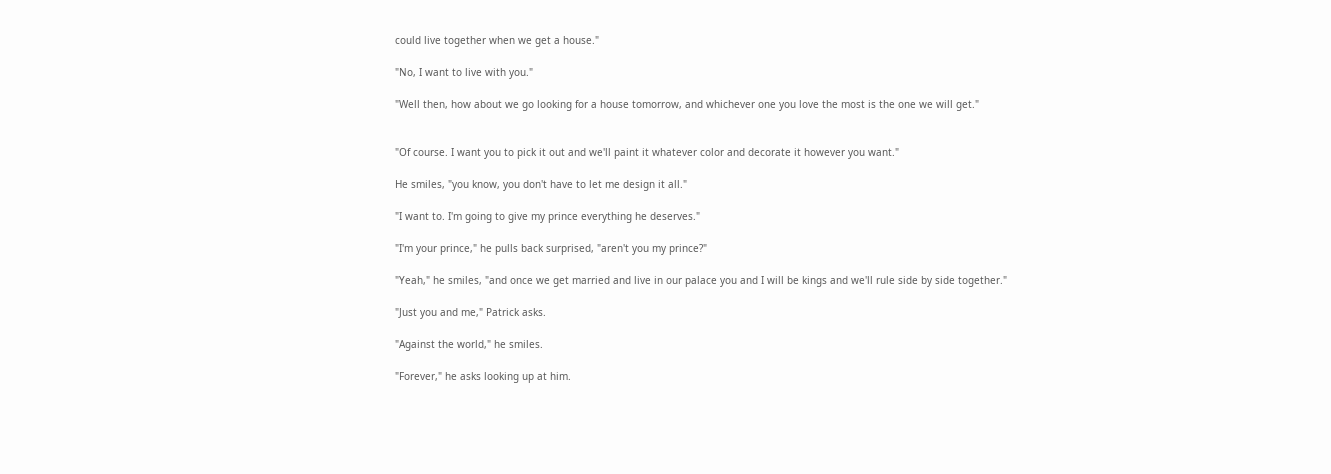could live together when we get a house."

"No, I want to live with you."

"Well then, how about we go looking for a house tomorrow, and whichever one you love the most is the one we will get."


"Of course. I want you to pick it out and we'll paint it whatever color and decorate it however you want."

He smiles, "you know, you don't have to let me design it all."

"I want to. I'm going to give my prince everything he deserves."

"I'm your prince," he pulls back surprised, "aren't you my prince?"

"Yeah," he smiles, "and once we get married and live in our palace you and I will be kings and we'll rule side by side together."

"Just you and me," Patrick asks.

"Against the world," he smiles.

"Forever," he asks looking up at him.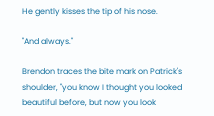He gently kisses the tip of his nose.

"And always."

Brendon traces the bite mark on Patrick's shoulder, "you know I thought you looked beautiful before, but now you look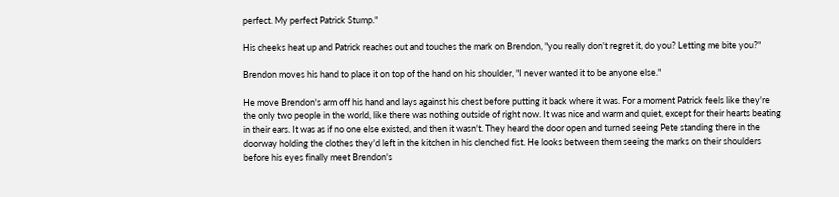perfect. My perfect Patrick Stump."

His cheeks heat up and Patrick reaches out and touches the mark on Brendon, "you really don't regret it, do you? Letting me bite you?"

Brendon moves his hand to place it on top of the hand on his shoulder, "I never wanted it to be anyone else."

He move Brendon's arm off his hand and lays against his chest before putting it back where it was. For a moment Patrick feels like they're the only two people in the world, like there was nothing outside of right now. It was nice and warm and quiet, except for their hearts beating in their ears. It was as if no one else existed, and then it wasn't. They heard the door open and turned seeing Pete standing there in the doorway holding the clothes they'd left in the kitchen in his clenched fist. He looks between them seeing the marks on their shoulders before his eyes finally meet Brendon's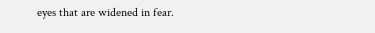eyes that are widened in fear.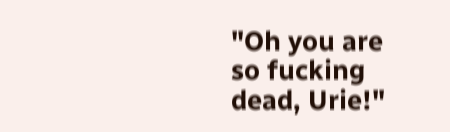"Oh you are so fucking dead, Urie!"